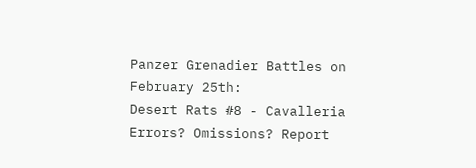Panzer Grenadier Battles on February 25th:
Desert Rats #8 - Cavalleria
Errors? Omissions? Report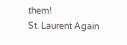them!
St. Laurent Again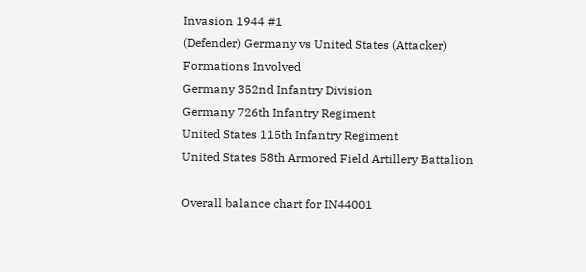Invasion 1944 #1
(Defender) Germany vs United States (Attacker)
Formations Involved
Germany 352nd Infantry Division
Germany 726th Infantry Regiment
United States 115th Infantry Regiment
United States 58th Armored Field Artillery Battalion

Overall balance chart for IN44001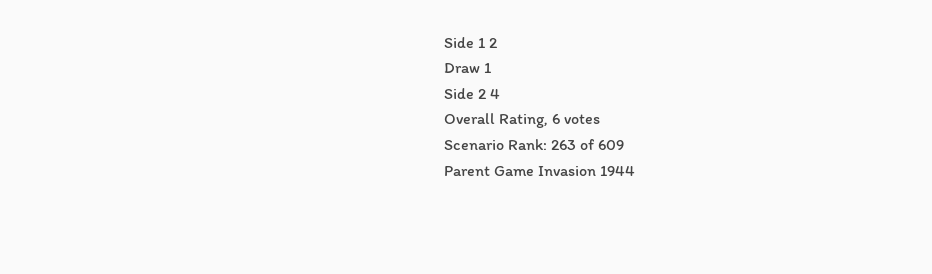Side 1 2
Draw 1
Side 2 4
Overall Rating, 6 votes
Scenario Rank: 263 of 609
Parent Game Invasion 1944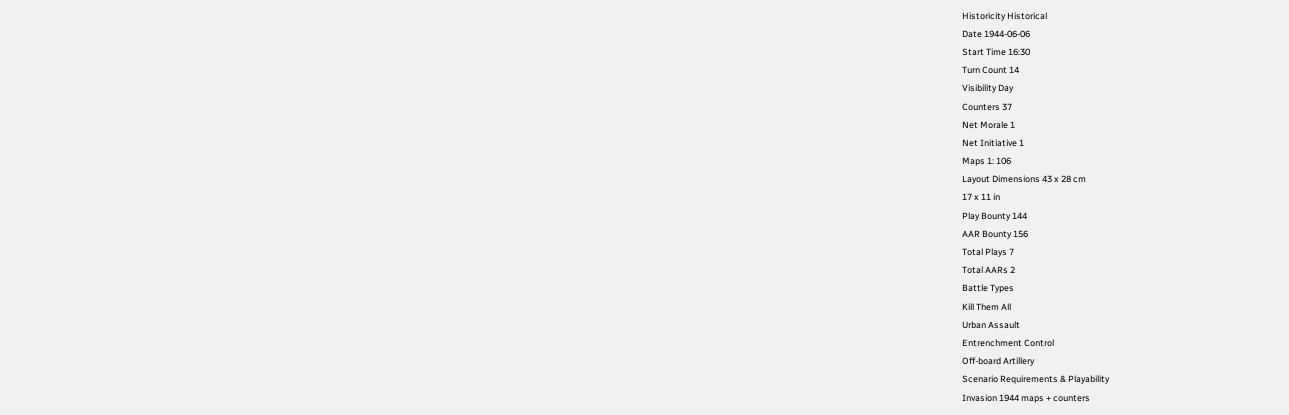Historicity Historical
Date 1944-06-06
Start Time 16:30
Turn Count 14
Visibility Day
Counters 37
Net Morale 1
Net Initiative 1
Maps 1: 106
Layout Dimensions 43 x 28 cm
17 x 11 in
Play Bounty 144
AAR Bounty 156
Total Plays 7
Total AARs 2
Battle Types
Kill Them All
Urban Assault
Entrenchment Control
Off-board Artillery
Scenario Requirements & Playability
Invasion 1944 maps + counters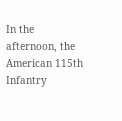In the afternoon, the American 115th Infantry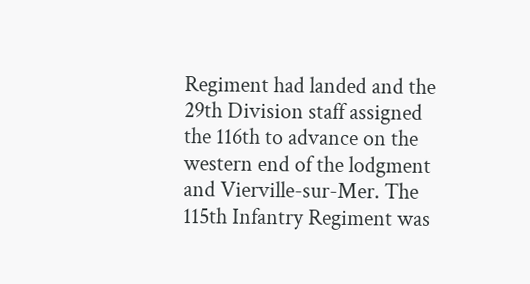Regiment had landed and the 29th Division staff assigned the 116th to advance on the western end of the lodgment and Vierville-sur-Mer. The 115th Infantry Regiment was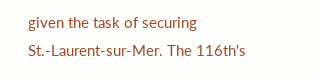given the task of securing St.-Laurent-sur-Mer. The 116th's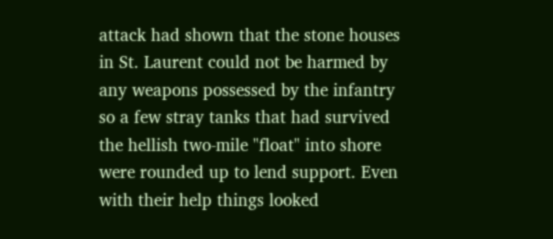attack had shown that the stone houses in St. Laurent could not be harmed by any weapons possessed by the infantry so a few stray tanks that had survived the hellish two-mile "float" into shore were rounded up to lend support. Even with their help things looked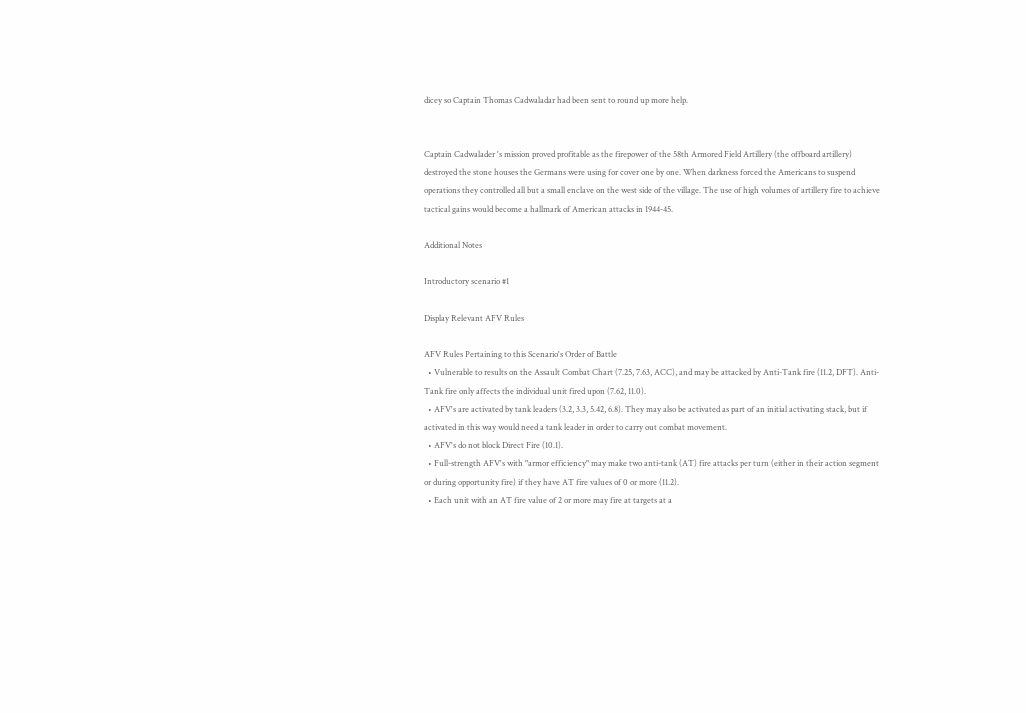dicey so Captain Thomas Cadwaladar had been sent to round up more help.


Captain Cadwalader 's mission proved profitable as the firepower of the 58th Armored Field Artillery (the offboard artillery) destroyed the stone houses the Germans were using for cover one by one. When darkness forced the Americans to suspend operations they controlled all but a small enclave on the west side of the village. The use of high volumes of artillery fire to achieve tactical gains would become a hallmark of American attacks in 1944-45.

Additional Notes

Introductory scenario #1

Display Relevant AFV Rules

AFV Rules Pertaining to this Scenario's Order of Battle
  • Vulnerable to results on the Assault Combat Chart (7.25, 7.63, ACC), and may be attacked by Anti-Tank fire (11.2, DFT). Anti-Tank fire only affects the individual unit fired upon (7.62, 11.0).
  • AFV's are activated by tank leaders (3.2, 3.3, 5.42, 6.8). They may also be activated as part of an initial activating stack, but if activated in this way would need a tank leader in order to carry out combat movement.
  • AFV's do not block Direct Fire (10.1).
  • Full-strength AFV's with "armor efficiency" may make two anti-tank (AT) fire attacks per turn (either in their action segment or during opportunity fire) if they have AT fire values of 0 or more (11.2).
  • Each unit with an AT fire value of 2 or more may fire at targets at a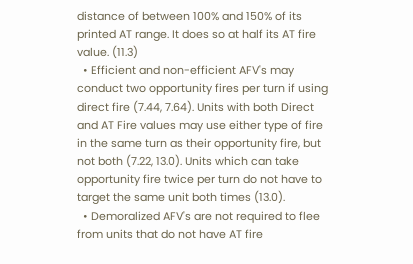distance of between 100% and 150% of its printed AT range. It does so at half its AT fire value. (11.3)
  • Efficient and non-efficient AFV's may conduct two opportunity fires per turn if using direct fire (7.44, 7.64). Units with both Direct and AT Fire values may use either type of fire in the same turn as their opportunity fire, but not both (7.22, 13.0). Units which can take opportunity fire twice per turn do not have to target the same unit both times (13.0).
  • Demoralized AFV's are not required to flee from units that do not have AT fire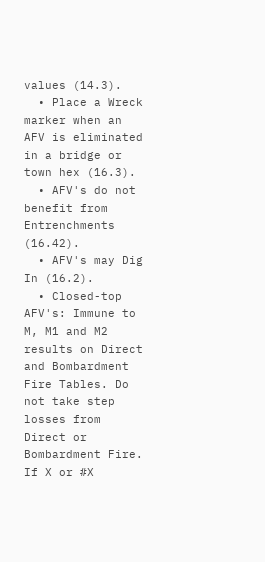values (14.3).
  • Place a Wreck marker when an AFV is eliminated in a bridge or town hex (16.3).
  • AFV's do not benefit from Entrenchments (16.42).
  • AFV's may Dig In (16.2).
  • Closed-top AFV's: Immune to M, M1 and M2 results on Direct and Bombardment Fire Tables. Do not take step losses from Direct or Bombardment Fire. If X or #X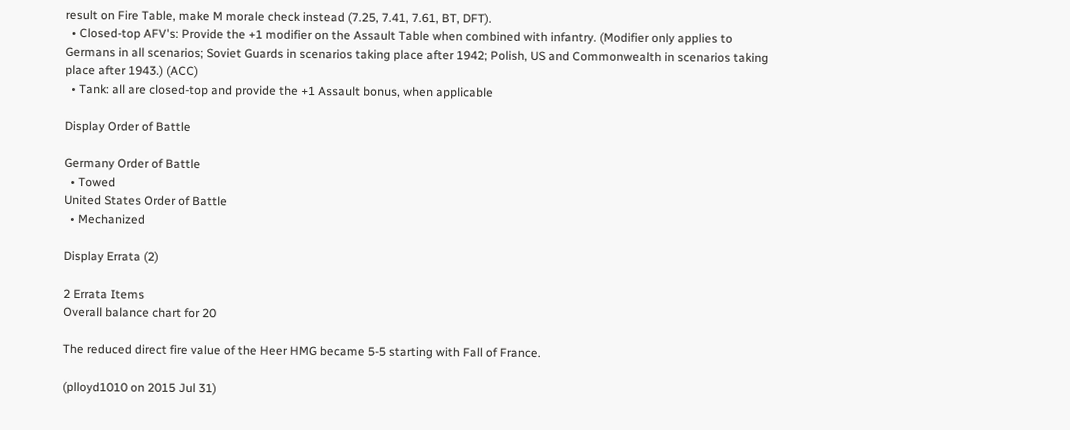result on Fire Table, make M morale check instead (7.25, 7.41, 7.61, BT, DFT).
  • Closed-top AFV's: Provide the +1 modifier on the Assault Table when combined with infantry. (Modifier only applies to Germans in all scenarios; Soviet Guards in scenarios taking place after 1942; Polish, US and Commonwealth in scenarios taking place after 1943.) (ACC)
  • Tank: all are closed-top and provide the +1 Assault bonus, when applicable

Display Order of Battle

Germany Order of Battle
  • Towed
United States Order of Battle
  • Mechanized

Display Errata (2)

2 Errata Items
Overall balance chart for 20

The reduced direct fire value of the Heer HMG became 5-5 starting with Fall of France.

(plloyd1010 on 2015 Jul 31)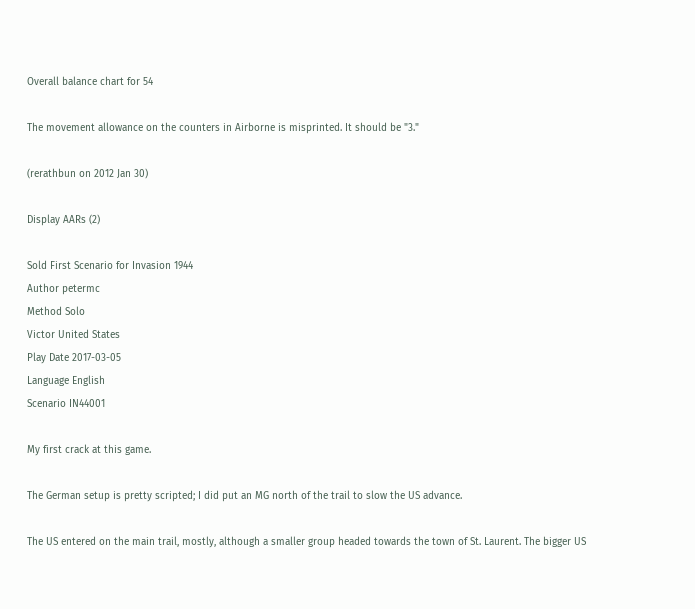Overall balance chart for 54

The movement allowance on the counters in Airborne is misprinted. It should be "3."

(rerathbun on 2012 Jan 30)

Display AARs (2)

Sold First Scenario for Invasion 1944
Author petermc
Method Solo
Victor United States
Play Date 2017-03-05
Language English
Scenario IN44001

My first crack at this game.

The German setup is pretty scripted; I did put an MG north of the trail to slow the US advance.

The US entered on the main trail, mostly, although a smaller group headed towards the town of St. Laurent. The bigger US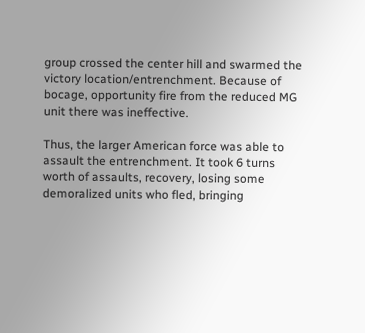group crossed the center hill and swarmed the victory location/entrenchment. Because of bocage, opportunity fire from the reduced MG unit there was ineffective.

Thus, the larger American force was able to assault the entrenchment. It took 6 turns worth of assaults, recovery, losing some demoralized units who fled, bringing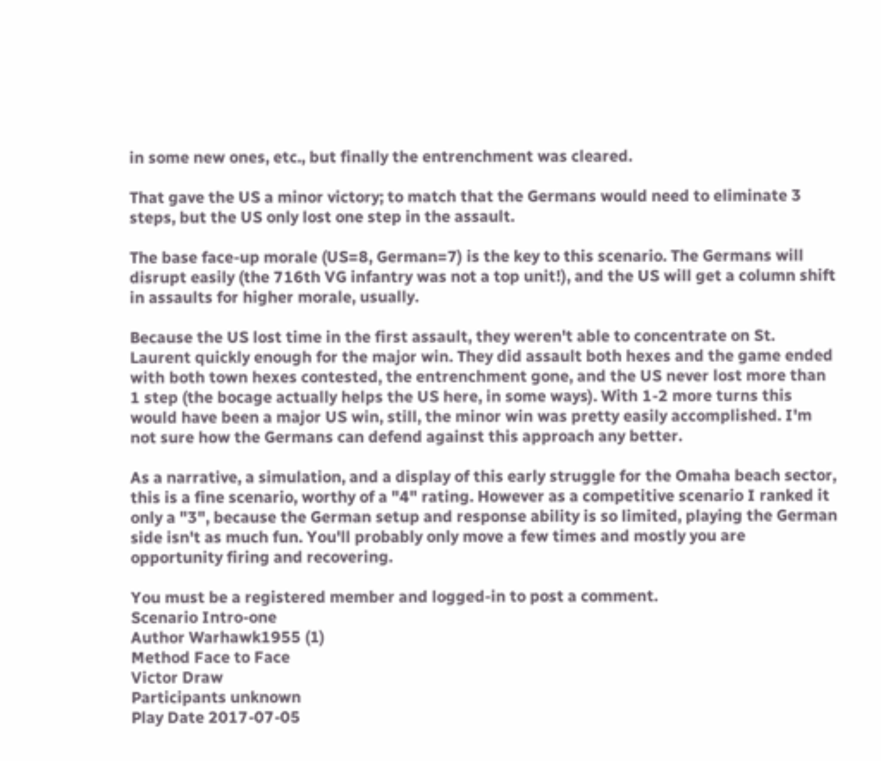in some new ones, etc., but finally the entrenchment was cleared.

That gave the US a minor victory; to match that the Germans would need to eliminate 3 steps, but the US only lost one step in the assault.

The base face-up morale (US=8, German=7) is the key to this scenario. The Germans will disrupt easily (the 716th VG infantry was not a top unit!), and the US will get a column shift in assaults for higher morale, usually.

Because the US lost time in the first assault, they weren't able to concentrate on St. Laurent quickly enough for the major win. They did assault both hexes and the game ended with both town hexes contested, the entrenchment gone, and the US never lost more than 1 step (the bocage actually helps the US here, in some ways). With 1-2 more turns this would have been a major US win, still, the minor win was pretty easily accomplished. I'm not sure how the Germans can defend against this approach any better.

As a narrative, a simulation, and a display of this early struggle for the Omaha beach sector, this is a fine scenario, worthy of a "4" rating. However as a competitive scenario I ranked it only a "3", because the German setup and response ability is so limited, playing the German side isn't as much fun. You'll probably only move a few times and mostly you are opportunity firing and recovering.

You must be a registered member and logged-in to post a comment.
Scenario Intro-one
Author Warhawk1955 (1)
Method Face to Face
Victor Draw
Participants unknown
Play Date 2017-07-05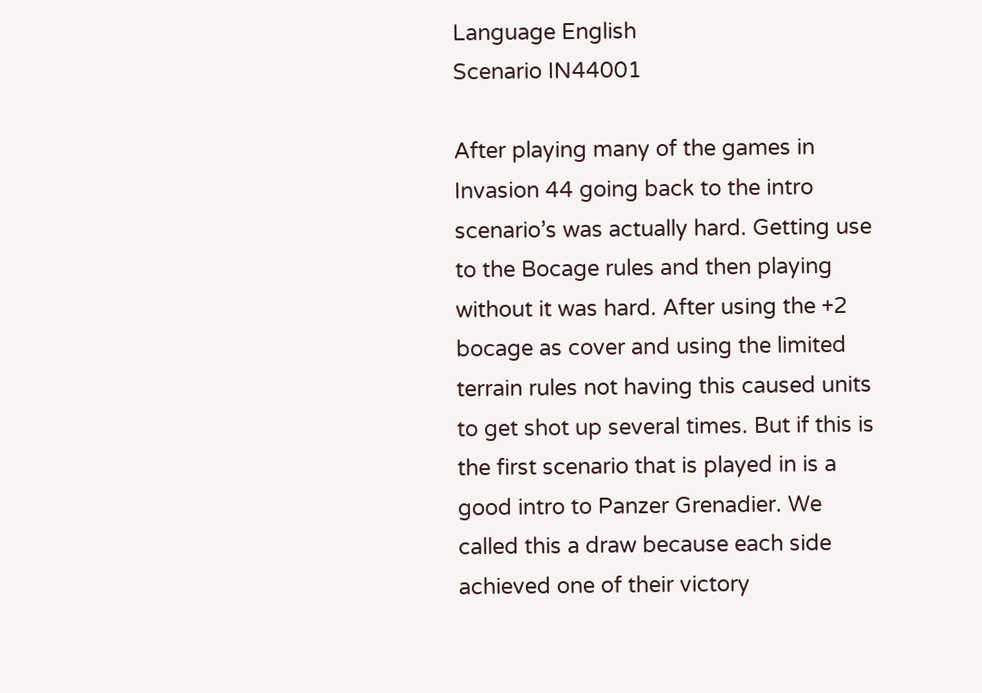Language English
Scenario IN44001

After playing many of the games in Invasion 44 going back to the intro scenario’s was actually hard. Getting use to the Bocage rules and then playing without it was hard. After using the +2 bocage as cover and using the limited terrain rules not having this caused units to get shot up several times. But if this is the first scenario that is played in is a good intro to Panzer Grenadier. We called this a draw because each side achieved one of their victory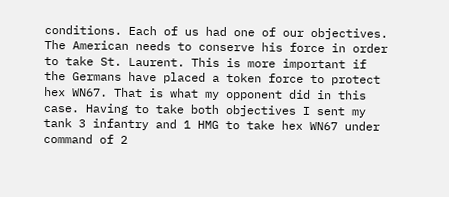conditions. Each of us had one of our objectives. The American needs to conserve his force in order to take St. Laurent. This is more important if the Germans have placed a token force to protect hex WN67. That is what my opponent did in this case. Having to take both objectives I sent my tank 3 infantry and 1 HMG to take hex WN67 under command of 2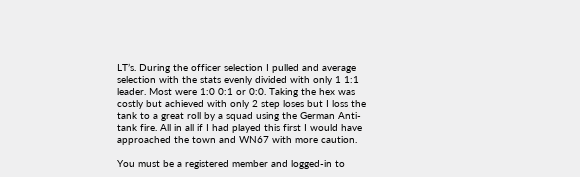LT’s. During the officer selection I pulled and average selection with the stats evenly divided with only 1 1:1 leader. Most were 1:0 0:1 or 0:0. Taking the hex was costly but achieved with only 2 step loses but I loss the tank to a great roll by a squad using the German Anti-tank fire. All in all if I had played this first I would have approached the town and WN67 with more caution.

You must be a registered member and logged-in to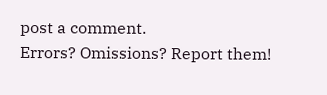post a comment.
Errors? Omissions? Report them!